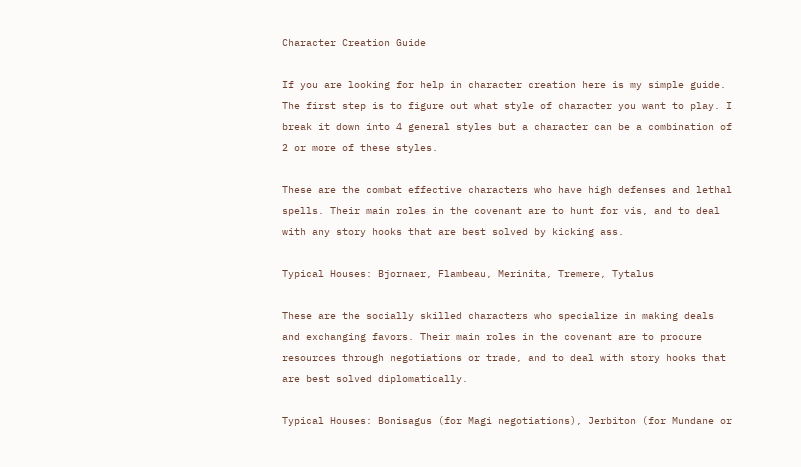Character Creation Guide

If you are looking for help in character creation here is my simple guide. The first step is to figure out what style of character you want to play. I break it down into 4 general styles but a character can be a combination of 2 or more of these styles.

These are the combat effective characters who have high defenses and lethal spells. Their main roles in the covenant are to hunt for vis, and to deal with any story hooks that are best solved by kicking ass.

Typical Houses: Bjornaer, Flambeau, Merinita, Tremere, Tytalus

These are the socially skilled characters who specialize in making deals and exchanging favors. Their main roles in the covenant are to procure resources through negotiations or trade, and to deal with story hooks that are best solved diplomatically.

Typical Houses: Bonisagus (for Magi negotiations), Jerbiton (for Mundane or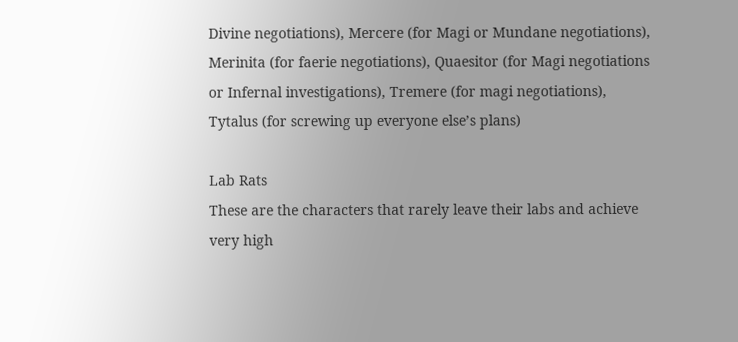Divine negotiations), Mercere (for Magi or Mundane negotiations), Merinita (for faerie negotiations), Quaesitor (for Magi negotiations or Infernal investigations), Tremere (for magi negotiations), Tytalus (for screwing up everyone else’s plans)

Lab Rats
These are the characters that rarely leave their labs and achieve very high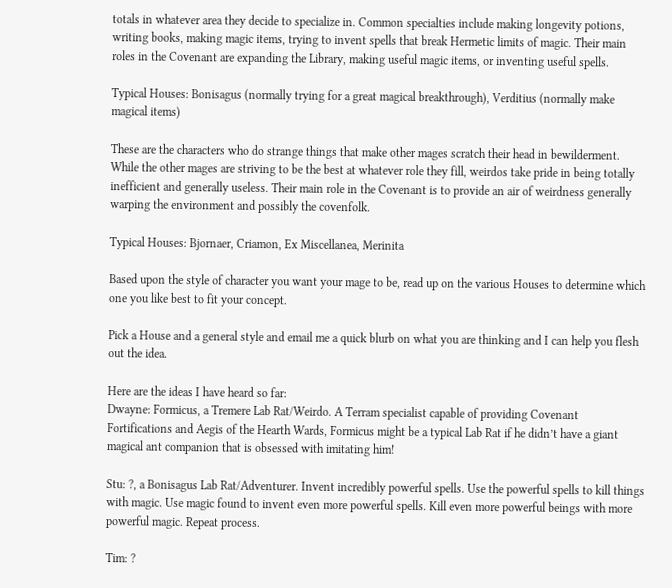totals in whatever area they decide to specialize in. Common specialties include making longevity potions, writing books, making magic items, trying to invent spells that break Hermetic limits of magic. Their main roles in the Covenant are expanding the Library, making useful magic items, or inventing useful spells.

Typical Houses: Bonisagus (normally trying for a great magical breakthrough), Verditius (normally make magical items)

These are the characters who do strange things that make other mages scratch their head in bewilderment. While the other mages are striving to be the best at whatever role they fill, weirdos take pride in being totally inefficient and generally useless. Their main role in the Covenant is to provide an air of weirdness generally warping the environment and possibly the covenfolk.

Typical Houses: Bjornaer, Criamon, Ex Miscellanea, Merinita

Based upon the style of character you want your mage to be, read up on the various Houses to determine which one you like best to fit your concept.

Pick a House and a general style and email me a quick blurb on what you are thinking and I can help you flesh out the idea.

Here are the ideas I have heard so far:
Dwayne: Formicus, a Tremere Lab Rat/Weirdo. A Terram specialist capable of providing Covenant Fortifications and Aegis of the Hearth Wards, Formicus might be a typical Lab Rat if he didn’t have a giant magical ant companion that is obsessed with imitating him!

Stu: ?, a Bonisagus Lab Rat/Adventurer. Invent incredibly powerful spells. Use the powerful spells to kill things with magic. Use magic found to invent even more powerful spells. Kill even more powerful beings with more powerful magic. Repeat process.

Tim: ?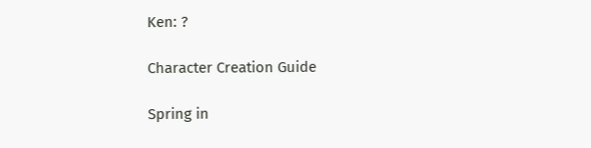Ken: ?

Character Creation Guide

Spring in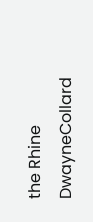the Rhine DwayneCollard